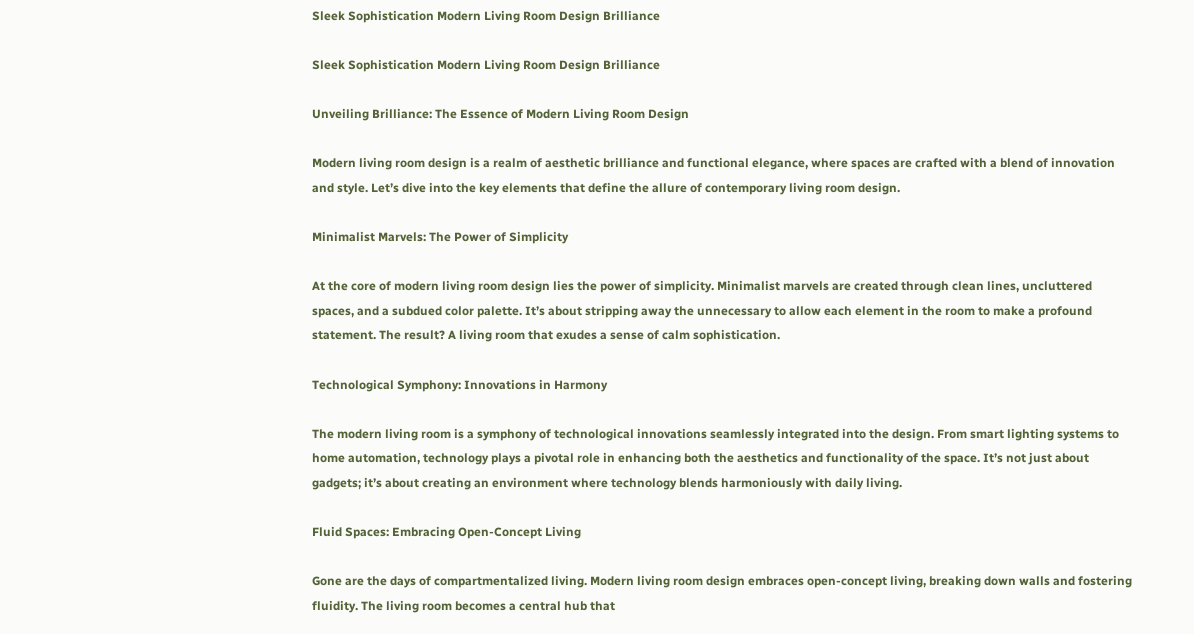Sleek Sophistication Modern Living Room Design Brilliance

Sleek Sophistication Modern Living Room Design Brilliance

Unveiling Brilliance: The Essence of Modern Living Room Design

Modern living room design is a realm of aesthetic brilliance and functional elegance, where spaces are crafted with a blend of innovation and style. Let’s dive into the key elements that define the allure of contemporary living room design.

Minimalist Marvels: The Power of Simplicity

At the core of modern living room design lies the power of simplicity. Minimalist marvels are created through clean lines, uncluttered spaces, and a subdued color palette. It’s about stripping away the unnecessary to allow each element in the room to make a profound statement. The result? A living room that exudes a sense of calm sophistication.

Technological Symphony: Innovations in Harmony

The modern living room is a symphony of technological innovations seamlessly integrated into the design. From smart lighting systems to home automation, technology plays a pivotal role in enhancing both the aesthetics and functionality of the space. It’s not just about gadgets; it’s about creating an environment where technology blends harmoniously with daily living.

Fluid Spaces: Embracing Open-Concept Living

Gone are the days of compartmentalized living. Modern living room design embraces open-concept living, breaking down walls and fostering fluidity. The living room becomes a central hub that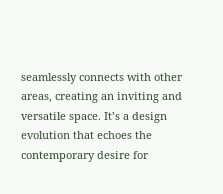seamlessly connects with other areas, creating an inviting and versatile space. It’s a design evolution that echoes the contemporary desire for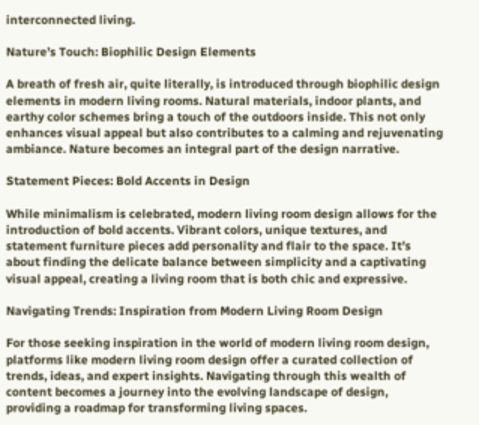interconnected living.

Nature’s Touch: Biophilic Design Elements

A breath of fresh air, quite literally, is introduced through biophilic design elements in modern living rooms. Natural materials, indoor plants, and earthy color schemes bring a touch of the outdoors inside. This not only enhances visual appeal but also contributes to a calming and rejuvenating ambiance. Nature becomes an integral part of the design narrative.

Statement Pieces: Bold Accents in Design

While minimalism is celebrated, modern living room design allows for the introduction of bold accents. Vibrant colors, unique textures, and statement furniture pieces add personality and flair to the space. It’s about finding the delicate balance between simplicity and a captivating visual appeal, creating a living room that is both chic and expressive.

Navigating Trends: Inspiration from Modern Living Room Design

For those seeking inspiration in the world of modern living room design, platforms like modern living room design offer a curated collection of trends, ideas, and expert insights. Navigating through this wealth of content becomes a journey into the evolving landscape of design, providing a roadmap for transforming living spaces.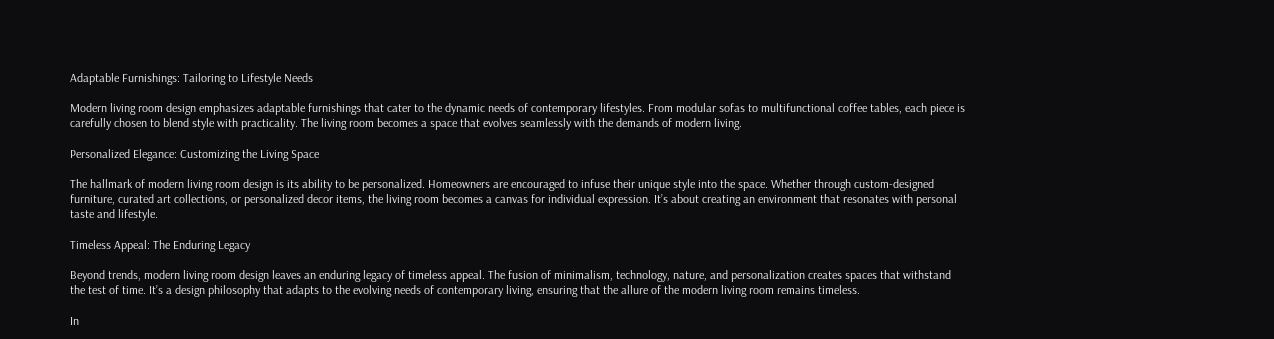Adaptable Furnishings: Tailoring to Lifestyle Needs

Modern living room design emphasizes adaptable furnishings that cater to the dynamic needs of contemporary lifestyles. From modular sofas to multifunctional coffee tables, each piece is carefully chosen to blend style with practicality. The living room becomes a space that evolves seamlessly with the demands of modern living.

Personalized Elegance: Customizing the Living Space

The hallmark of modern living room design is its ability to be personalized. Homeowners are encouraged to infuse their unique style into the space. Whether through custom-designed furniture, curated art collections, or personalized decor items, the living room becomes a canvas for individual expression. It’s about creating an environment that resonates with personal taste and lifestyle.

Timeless Appeal: The Enduring Legacy

Beyond trends, modern living room design leaves an enduring legacy of timeless appeal. The fusion of minimalism, technology, nature, and personalization creates spaces that withstand the test of time. It’s a design philosophy that adapts to the evolving needs of contemporary living, ensuring that the allure of the modern living room remains timeless.

In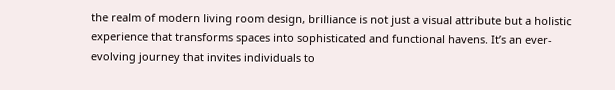the realm of modern living room design, brilliance is not just a visual attribute but a holistic experience that transforms spaces into sophisticated and functional havens. It’s an ever-evolving journey that invites individuals to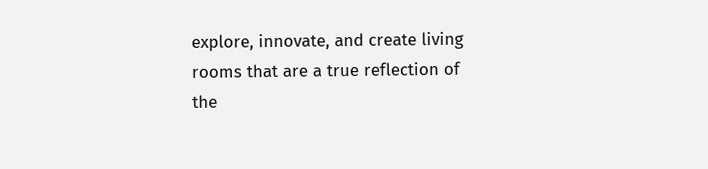explore, innovate, and create living rooms that are a true reflection of the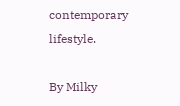contemporary lifestyle.

By Milky